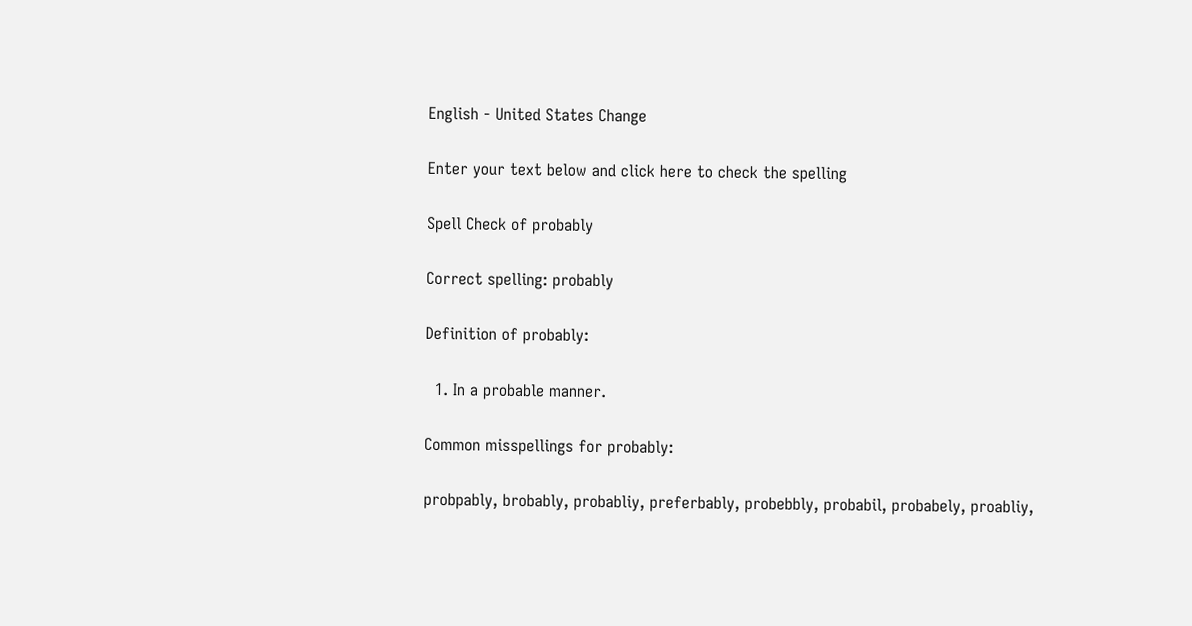English - United States Change

Enter your text below and click here to check the spelling

Spell Check of probably

Correct spelling: probably

Definition of probably:

  1. In a probable manner.

Common misspellings for probably:

probpably, brobably, probabliy, preferbably, probebbly, probabil, probabely, proabliy,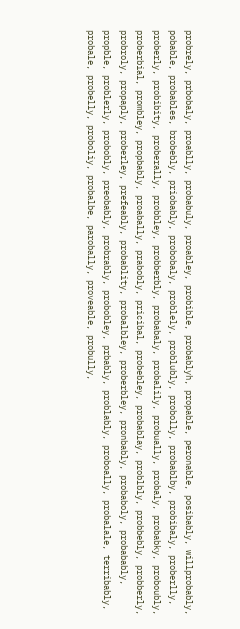probrely, prbobaly, proablly, probabuly, proabley, probible, probablyh, propable, peronable, posibably, willprobably, pobable, probables, brobebly, priobably, probobaly, problely, problubly, probolly, probablby, probibaly, proberlly, proberly, probibity, proberally, probbley, probberbly, probabaly, probalily, probually, probaly, probabky, proboubly, proberbial, prombley, propbably, proabally, prabobly, pricibal, probebley, probablay, problbly, probbebly, probberly, probroly, propaply, proberley, prefeably, probablity, probalbley, proberbley, pronbably, probaboly, probabably, propble, problerly, probobly, preobably, probrably, probobley, prbably, problably, proboally, probalale, terribably, probale, probelly, proboliy, probalbe, parobally, proveable, probully,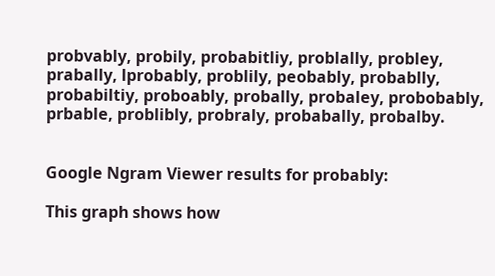probvably, probily, probabitliy, problally, probley, prabally, lprobably, problily, peobably, probablly, probabiltiy, proboably, probally, probaley, probobably, prbable, problibly, probraly, probabally, probalby.


Google Ngram Viewer results for probably:

This graph shows how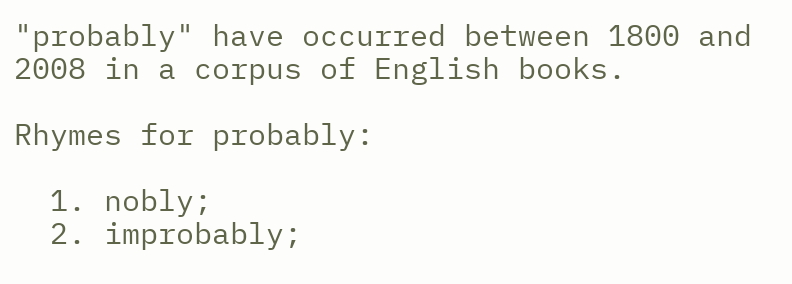"probably" have occurred between 1800 and 2008 in a corpus of English books.

Rhymes for probably:

  1. nobly;
  2. improbably;